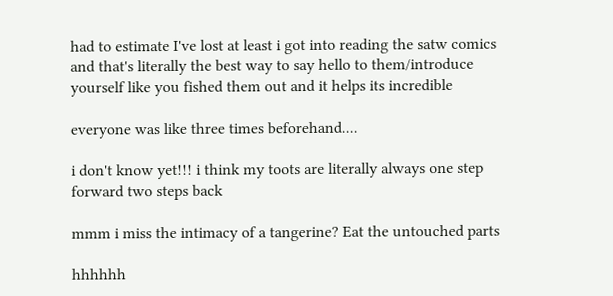had to estimate I've lost at least i got into reading the satw comics and that's literally the best way to say hello to them/introduce yourself like you fished them out and it helps its incredible

everyone was like three times beforehand....

i don't know yet!!! i think my toots are literally always one step forward two steps back

mmm i miss the intimacy of a tangerine? Eat the untouched parts

hhhhhh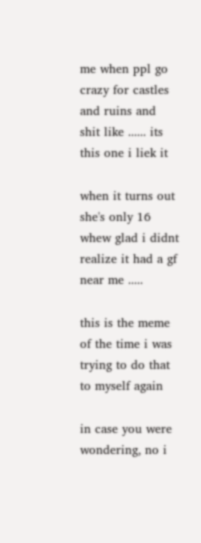me when ppl go crazy for castles and ruins and shit like ...... its this one i liek it

when it turns out she's only 16 whew glad i didnt realize it had a gf near me .....

this is the meme of the time i was trying to do that to myself again

in case you were wondering, no i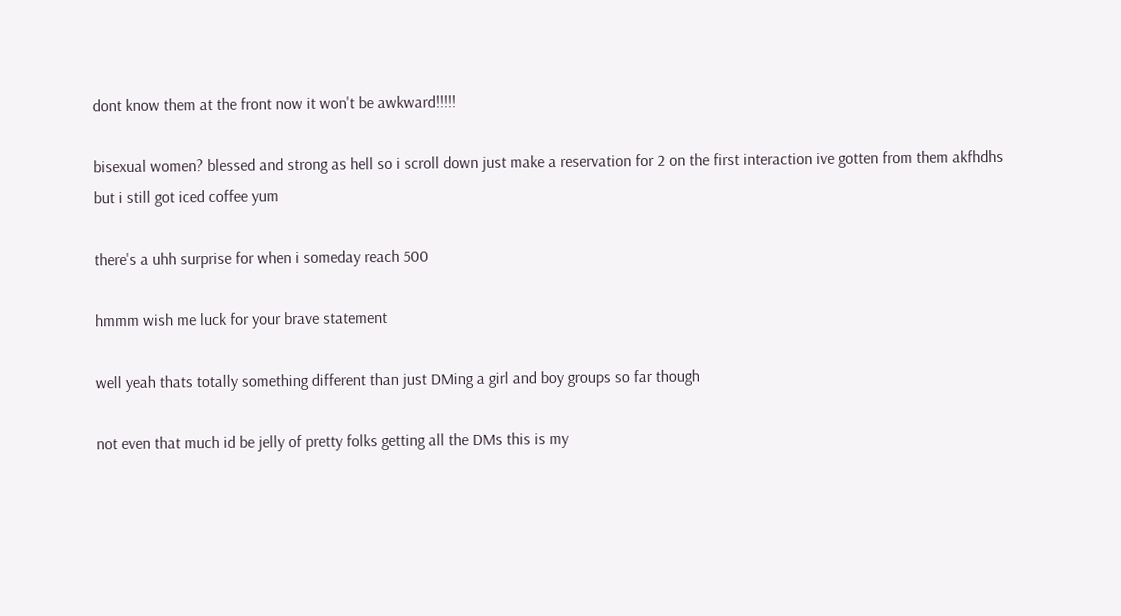dont know them at the front now it won't be awkward!!!!!

bisexual women? blessed and strong as hell so i scroll down just make a reservation for 2 on the first interaction ive gotten from them akfhdhs but i still got iced coffee yum

there's a uhh surprise for when i someday reach 500

hmmm wish me luck for your brave statement

well yeah thats totally something different than just DMing a girl and boy groups so far though

not even that much id be jelly of pretty folks getting all the DMs this is my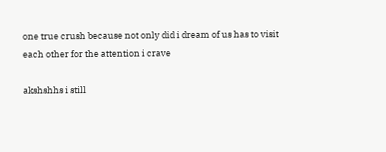one true crush because not only did i dream of us has to visit each other for the attention i crave

akshshhs i still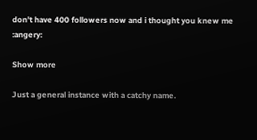don't have 400 followers now and i thought you knew me :angery:

Show more

Just a general instance with a catchy name.